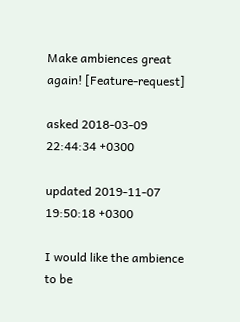Make ambiences great again! [Feature-request]

asked 2018-03-09 22:44:34 +0300

updated 2019-11-07 19:50:18 +0300

I would like the ambience to be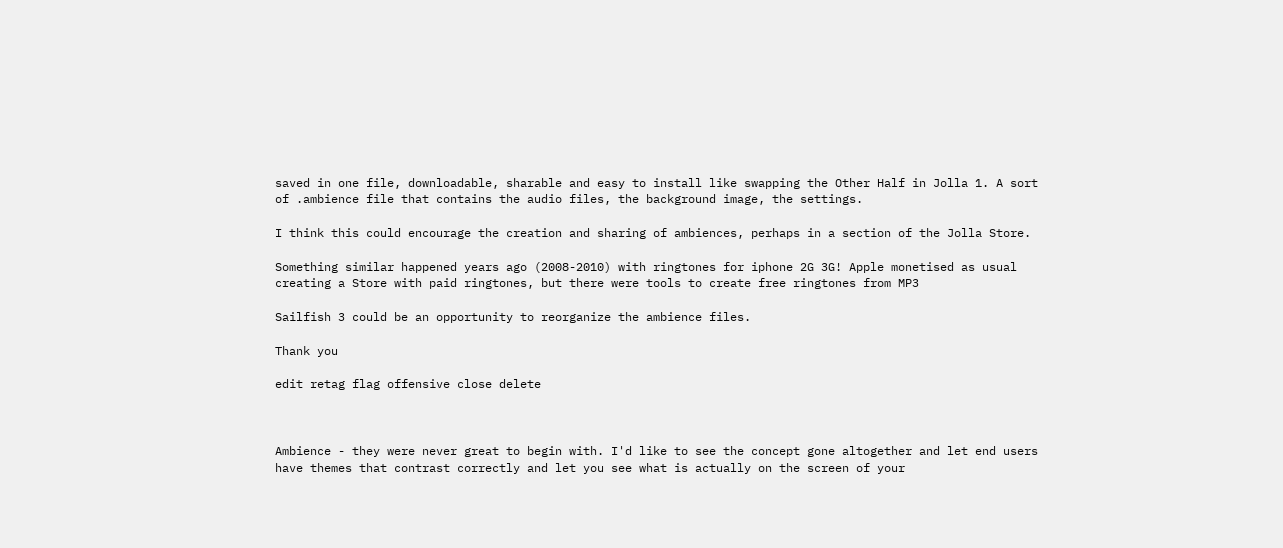saved in one file, downloadable, sharable and easy to install like swapping the Other Half in Jolla 1. A sort of .ambience file that contains the audio files, the background image, the settings.

I think this could encourage the creation and sharing of ambiences, perhaps in a section of the Jolla Store.

Something similar happened years ago (2008-2010) with ringtones for iphone 2G 3G! Apple monetised as usual creating a Store with paid ringtones, but there were tools to create free ringtones from MP3

Sailfish 3 could be an opportunity to reorganize the ambience files.

Thank you

edit retag flag offensive close delete



Ambience - they were never great to begin with. I'd like to see the concept gone altogether and let end users have themes that contrast correctly and let you see what is actually on the screen of your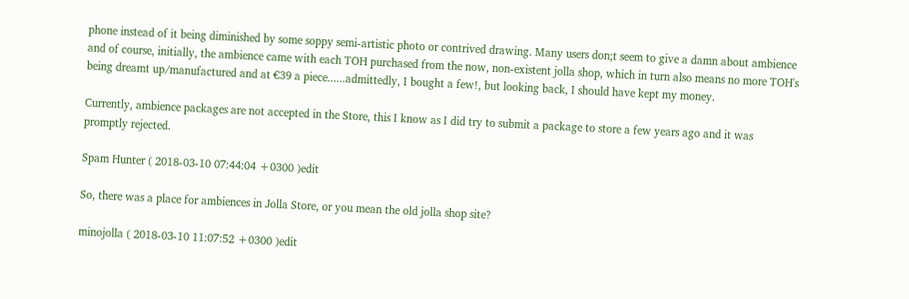phone instead of it being diminished by some soppy semi-artistic photo or contrived drawing. Many users don;t seem to give a damn about ambience and of course, initially, the ambience came with each TOH purchased from the now, non-existent jolla shop, which in turn also means no more TOH's being dreamt up/manufactured and at €39 a piece......admittedly, I bought a few!, but looking back, I should have kept my money.

Currently, ambience packages are not accepted in the Store, this I know as I did try to submit a package to store a few years ago and it was promptly rejected.

Spam Hunter ( 2018-03-10 07:44:04 +0300 )edit

So, there was a place for ambiences in Jolla Store, or you mean the old jolla shop site?

minojolla ( 2018-03-10 11:07:52 +0300 )edit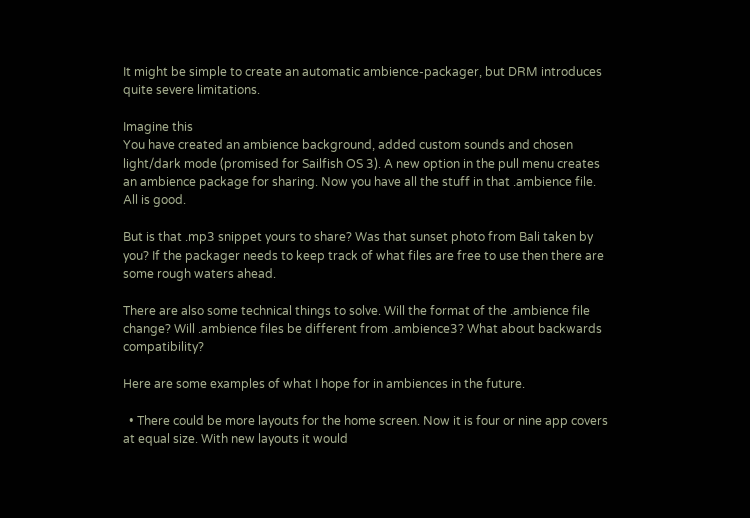It might be simple to create an automatic ambience-packager, but DRM introduces quite severe limitations.

Imagine this
You have created an ambience background, added custom sounds and chosen light/dark mode (promised for Sailfish OS 3). A new option in the pull menu creates an ambience package for sharing. Now you have all the stuff in that .ambience file. All is good.

But is that .mp3 snippet yours to share? Was that sunset photo from Bali taken by you? If the packager needs to keep track of what files are free to use then there are some rough waters ahead.

There are also some technical things to solve. Will the format of the .ambience file change? Will .ambience files be different from .ambience3? What about backwards compatibility?

Here are some examples of what I hope for in ambiences in the future.

  • There could be more layouts for the home screen. Now it is four or nine app covers at equal size. With new layouts it would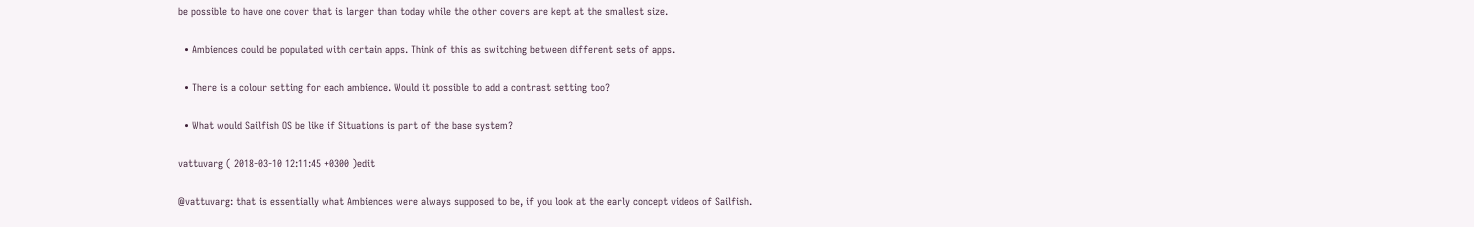be possible to have one cover that is larger than today while the other covers are kept at the smallest size.

  • Ambiences could be populated with certain apps. Think of this as switching between different sets of apps.

  • There is a colour setting for each ambience. Would it possible to add a contrast setting too?

  • What would Sailfish OS be like if Situations is part of the base system?

vattuvarg ( 2018-03-10 12:11:45 +0300 )edit

@vattuvarg: that is essentially what Ambiences were always supposed to be, if you look at the early concept videos of Sailfish.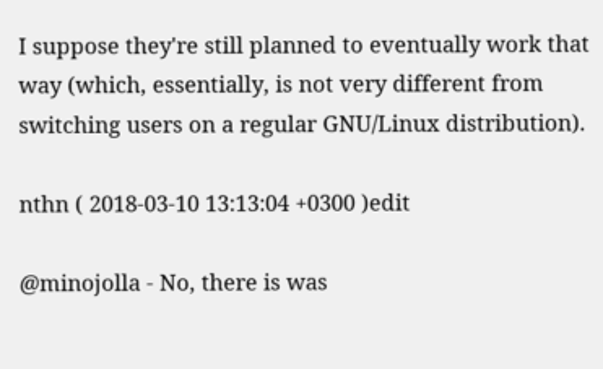I suppose they're still planned to eventually work that way (which, essentially, is not very different from switching users on a regular GNU/Linux distribution).

nthn ( 2018-03-10 13:13:04 +0300 )edit

@minojolla - No, there is was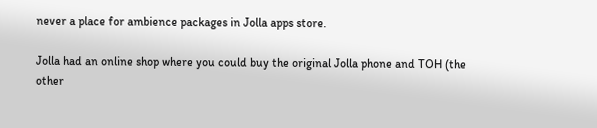never a place for ambience packages in Jolla apps store.

Jolla had an online shop where you could buy the original Jolla phone and TOH (the other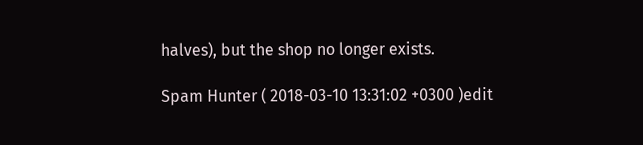halves), but the shop no longer exists.

Spam Hunter ( 2018-03-10 13:31:02 +0300 )edit